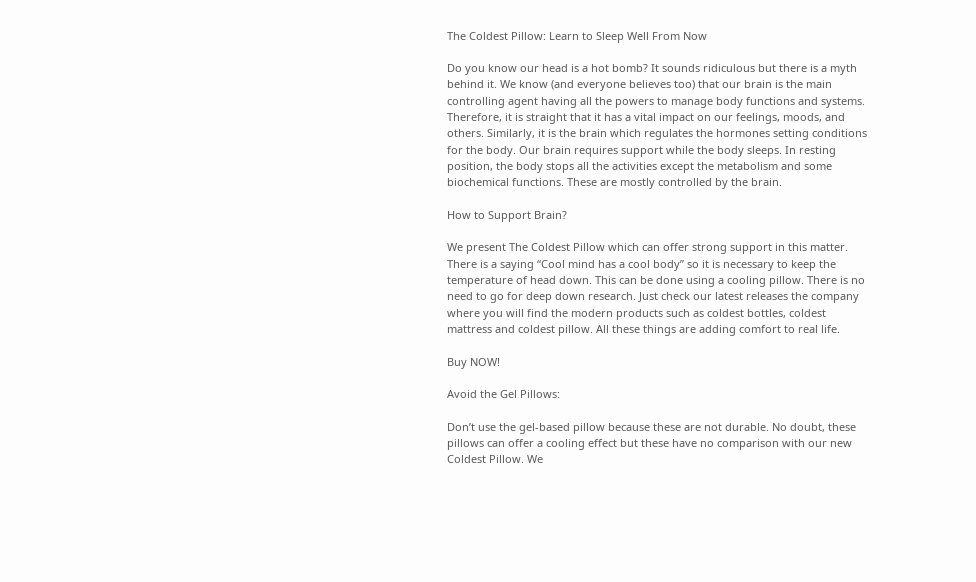The Coldest Pillow: Learn to Sleep Well From Now

Do you know our head is a hot bomb? It sounds ridiculous but there is a myth behind it. We know (and everyone believes too) that our brain is the main controlling agent having all the powers to manage body functions and systems. Therefore, it is straight that it has a vital impact on our feelings, moods, and others. Similarly, it is the brain which regulates the hormones setting conditions for the body. Our brain requires support while the body sleeps. In resting position, the body stops all the activities except the metabolism and some biochemical functions. These are mostly controlled by the brain.

How to Support Brain?

We present The Coldest Pillow which can offer strong support in this matter. There is a saying “Cool mind has a cool body” so it is necessary to keep the temperature of head down. This can be done using a cooling pillow. There is no need to go for deep down research. Just check our latest releases the company where you will find the modern products such as coldest bottles, coldest mattress and coldest pillow. All these things are adding comfort to real life.

Buy NOW!

Avoid the Gel Pillows:

Don’t use the gel-based pillow because these are not durable. No doubt, these pillows can offer a cooling effect but these have no comparison with our new Coldest Pillow. We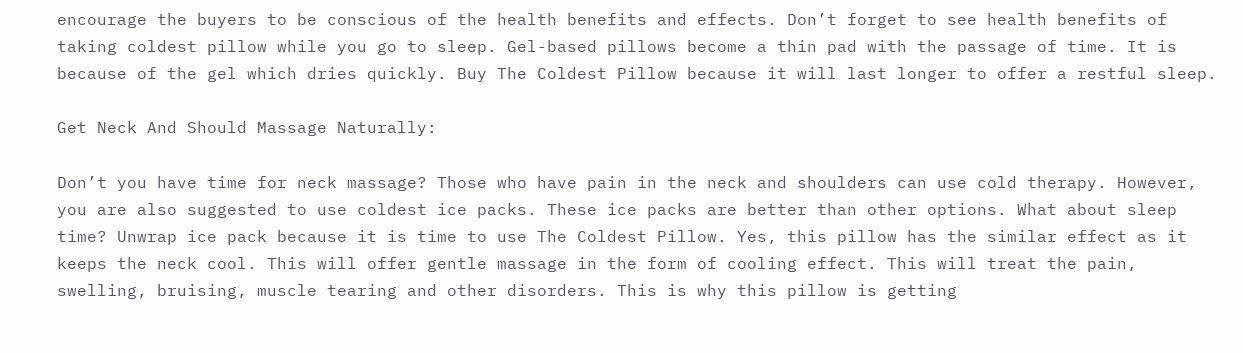encourage the buyers to be conscious of the health benefits and effects. Don’t forget to see health benefits of taking coldest pillow while you go to sleep. Gel-based pillows become a thin pad with the passage of time. It is because of the gel which dries quickly. Buy The Coldest Pillow because it will last longer to offer a restful sleep.

Get Neck And Should Massage Naturally:

Don’t you have time for neck massage? Those who have pain in the neck and shoulders can use cold therapy. However, you are also suggested to use coldest ice packs. These ice packs are better than other options. What about sleep time? Unwrap ice pack because it is time to use The Coldest Pillow. Yes, this pillow has the similar effect as it keeps the neck cool. This will offer gentle massage in the form of cooling effect. This will treat the pain, swelling, bruising, muscle tearing and other disorders. This is why this pillow is getting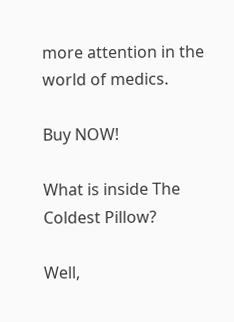more attention in the world of medics.

Buy NOW!

What is inside The Coldest Pillow?

Well,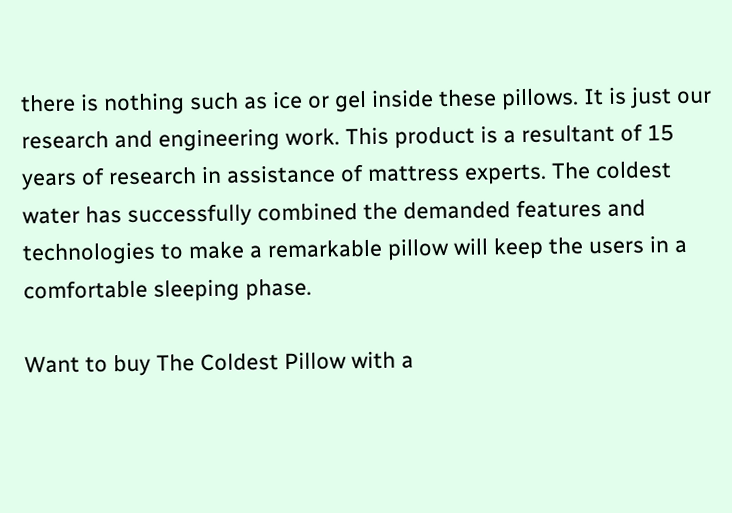there is nothing such as ice or gel inside these pillows. It is just our research and engineering work. This product is a resultant of 15 years of research in assistance of mattress experts. The coldest water has successfully combined the demanded features and technologies to make a remarkable pillow will keep the users in a comfortable sleeping phase.

Want to buy The Coldest Pillow with a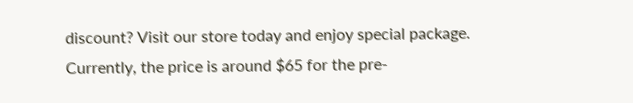discount? Visit our store today and enjoy special package. Currently, the price is around $65 for the pre-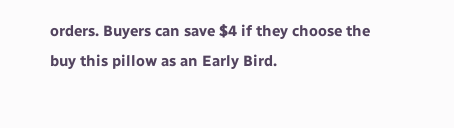orders. Buyers can save $4 if they choose the buy this pillow as an Early Bird.